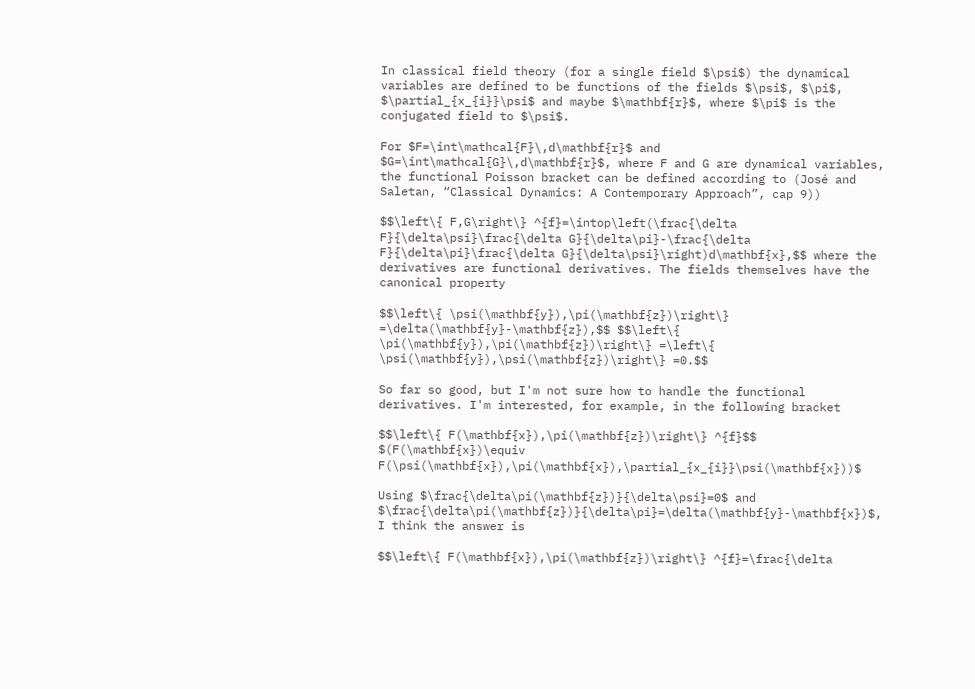In classical field theory (for a single field $\psi$) the dynamical variables are defined to be functions of the fields $\psi$, $\pi$, $\partial_{x_{i}}\psi$ and maybe $\mathbf{r}$, where $\pi$ is the conjugated field to $\psi$.

For $F=\int\mathcal{F}\,d\mathbf{r}$ and $G=\int\mathcal{G}\,d\mathbf{r}$, where F and G are dynamical variables, the functional Poisson bracket can be defined according to (José and Saletan, “Classical Dynamics: A Contemporary Approach”, cap 9))

$$\left\{ F,G\right\} ^{f}=\intop\left(\frac{\delta F}{\delta\psi}\frac{\delta G}{\delta\pi}-\frac{\delta F}{\delta\pi}\frac{\delta G}{\delta\psi}\right)d\mathbf{x},$$ where the derivatives are functional derivatives. The fields themselves have the canonical property

$$\left\{ \psi(\mathbf{y}),\pi(\mathbf{z})\right\} =\delta(\mathbf{y}-\mathbf{z}),$$ $$\left\{ \pi(\mathbf{y}),\pi(\mathbf{z})\right\} =\left\{ \psi(\mathbf{y}),\psi(\mathbf{z})\right\} =0.$$

So far so good, but I'm not sure how to handle the functional derivatives. I'm interested, for example, in the following bracket

$$\left\{ F(\mathbf{x}),\pi(\mathbf{z})\right\} ^{f}$$ $(F(\mathbf{x})\equiv F(\psi(\mathbf{x}),\pi(\mathbf{x}),\partial_{x_{i}}\psi(\mathbf{x}))$

Using $\frac{\delta\pi(\mathbf{z})}{\delta\psi}=0$ and $\frac{\delta\pi(\mathbf{z})}{\delta\pi}=\delta(\mathbf{y}-\mathbf{x})$, I think the answer is

$$\left\{ F(\mathbf{x}),\pi(\mathbf{z})\right\} ^{f}=\frac{\delta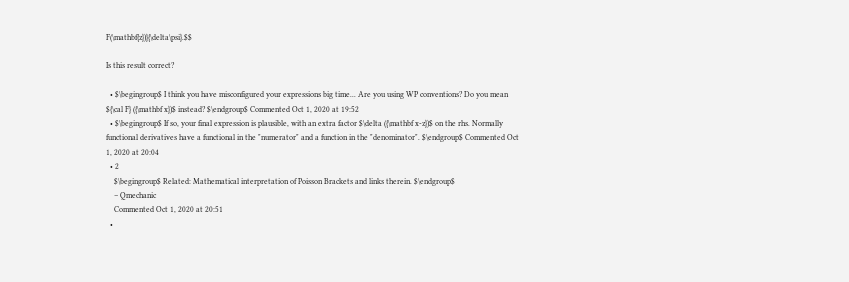F(\mathbf{z})}{\delta\psi}.$$

Is this result correct?

  • $\begingroup$ I think you have misconfigured your expressions big time... Are you using WP conventions? Do you mean ${\cal F} ({\mathbf x})$ instead? $\endgroup$ Commented Oct 1, 2020 at 19:52
  • $\begingroup$ If so, your final expression is plausible, with an extra factor $\delta ({\mathbf x-z})$ on the rhs. Normally functional derivatives have a functional in the "numerator" and a function in the "denominator". $\endgroup$ Commented Oct 1, 2020 at 20:04
  • 2
    $\begingroup$ Related: Mathematical interpretation of Poisson Brackets and links therein. $\endgroup$
    – Qmechanic
    Commented Oct 1, 2020 at 20:51
  •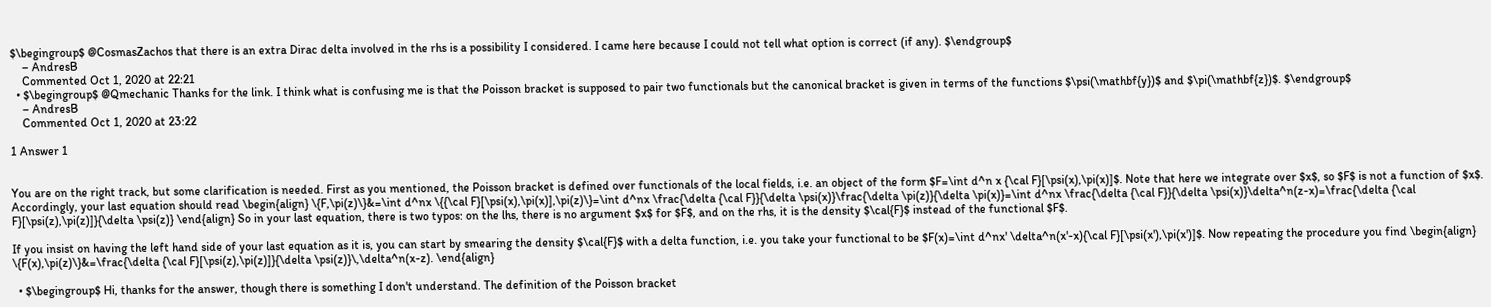$\begingroup$ @CosmasZachos that there is an extra Dirac delta involved in the rhs is a possibility I considered. I came here because I could not tell what option is correct (if any). $\endgroup$
    – AndresB
    Commented Oct 1, 2020 at 22:21
  • $\begingroup$ @Qmechanic Thanks for the link. I think what is confusing me is that the Poisson bracket is supposed to pair two functionals but the canonical bracket is given in terms of the functions $\psi(\mathbf{y})$ and $\pi(\mathbf{z})$. $\endgroup$
    – AndresB
    Commented Oct 1, 2020 at 23:22

1 Answer 1


You are on the right track, but some clarification is needed. First as you mentioned, the Poisson bracket is defined over functionals of the local fields, i.e. an object of the form $F=\int d^n x {\cal F}[\psi(x),\pi(x)]$. Note that here we integrate over $x$, so $F$ is not a function of $x$. Accordingly, your last equation should read \begin{align} \{F,\pi(z)\}&=\int d^nx \{{\cal F}[\psi(x),\pi(x)],\pi(z)\}=\int d^nx \frac{\delta {\cal F}}{\delta \psi(x)}\frac{\delta \pi(z)}{\delta \pi(x)}=\int d^nx \frac{\delta {\cal F}}{\delta \psi(x)}\delta^n(z-x)=\frac{\delta {\cal F}[\psi(z),\pi(z)]}{\delta \psi(z)} \end{align} So in your last equation, there is two typos: on the lhs, there is no argument $x$ for $F$, and on the rhs, it is the density $\cal{F}$ instead of the functional $F$.

If you insist on having the left hand side of your last equation as it is, you can start by smearing the density $\cal{F}$ with a delta function, i.e. you take your functional to be $F(x)=\int d^nx' \delta^n(x'-x){\cal F}[\psi(x'),\pi(x')]$. Now repeating the procedure you find \begin{align} \{F(x),\pi(z)\}&=\frac{\delta {\cal F}[\psi(z),\pi(z)]}{\delta \psi(z)}\,\delta^n(x-z). \end{align}

  • $\begingroup$ Hi, thanks for the answer, though there is something I don't understand. The definition of the Poisson bracket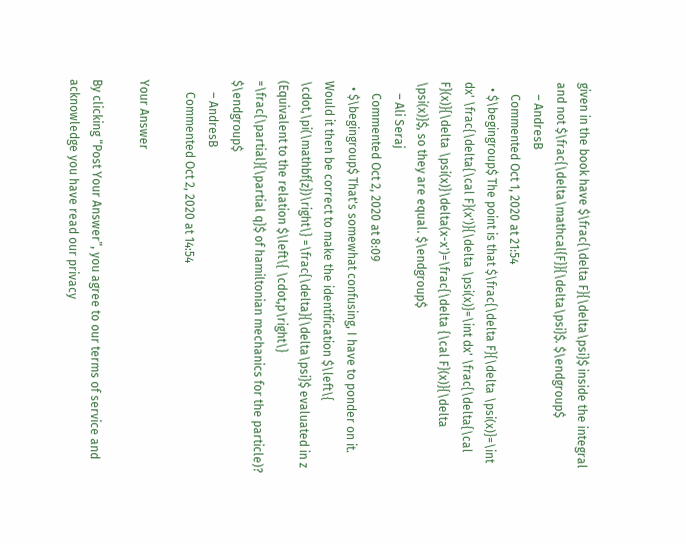given in the book have $\frac{\delta F}{\delta\psi}$ inside the integral and not $\frac{\delta\mathcal{F}}{\delta\psi}$. $\endgroup$
    – AndresB
    Commented Oct 1, 2020 at 21:54
  • $\begingroup$ The point is that $\frac{\delta F}{\delta \psi(x)}=\int dx' \frac{\delta{\cal F}(x')}{\delta \psi(x)}=\int dx' \frac{\delta{\cal F}(x)}{\delta \psi(x)}\delta(x-x')=\frac{\delta {\cal F}(x)}{\delta \psi(x)}$, so they are equal. $\endgroup$
    – Ali Seraj
    Commented Oct 2, 2020 at 8:09
  • $\begingroup$ That's somewhat confusing, I have to ponder on it. Would it then be correct to make the identification $\left\{ \cdot,\pi(\mathbf{z})\right\} =\frac{\delta}{\delta\psi}$ evaluated in z (Equivalent to the relation $\left\{ \cdot,p\right\} =\frac{\partial}{\partial q}$ of hamiltonian mechanics for the particle)? $\endgroup$
    – AndresB
    Commented Oct 2, 2020 at 14:54

Your Answer

By clicking “Post Your Answer”, you agree to our terms of service and acknowledge you have read our privacy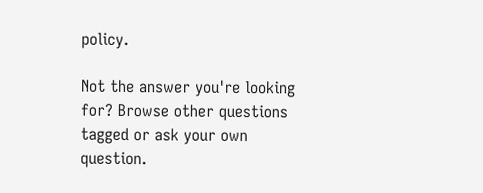policy.

Not the answer you're looking for? Browse other questions tagged or ask your own question.